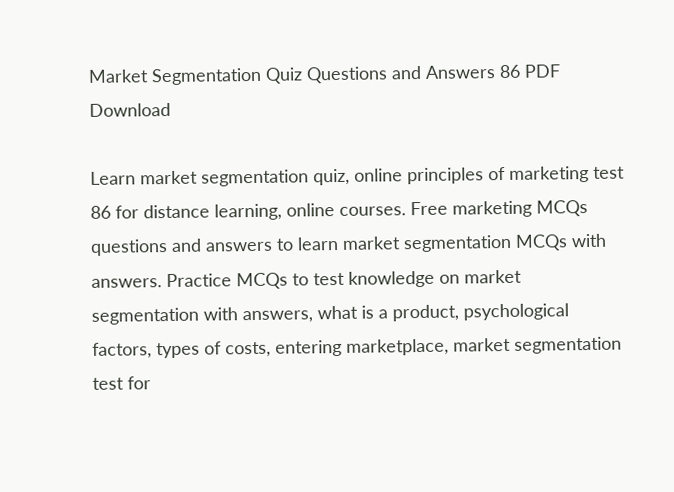Market Segmentation Quiz Questions and Answers 86 PDF Download

Learn market segmentation quiz, online principles of marketing test 86 for distance learning, online courses. Free marketing MCQs questions and answers to learn market segmentation MCQs with answers. Practice MCQs to test knowledge on market segmentation with answers, what is a product, psychological factors, types of costs, entering marketplace, market segmentation test for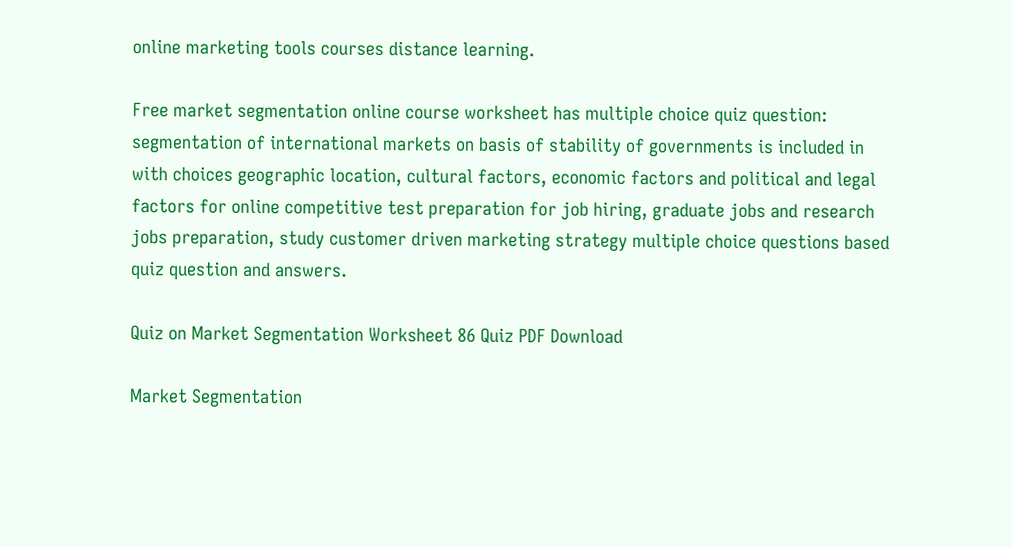online marketing tools courses distance learning.

Free market segmentation online course worksheet has multiple choice quiz question: segmentation of international markets on basis of stability of governments is included in with choices geographic location, cultural factors, economic factors and political and legal factors for online competitive test preparation for job hiring, graduate jobs and research jobs preparation, study customer driven marketing strategy multiple choice questions based quiz question and answers.

Quiz on Market Segmentation Worksheet 86 Quiz PDF Download

Market Segmentation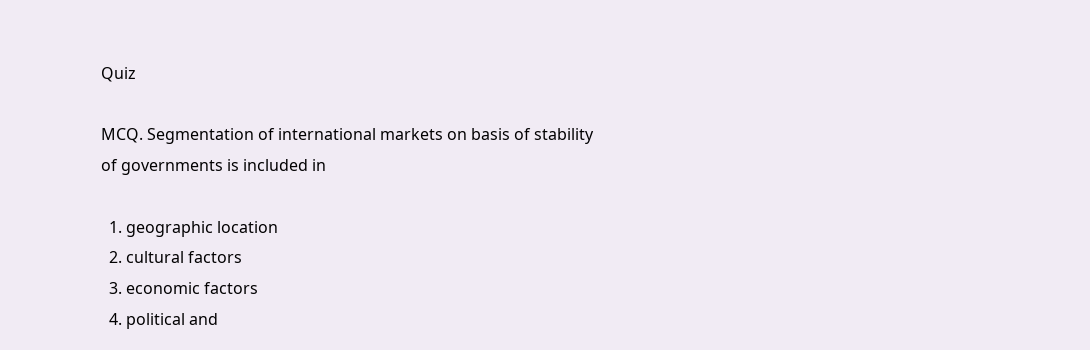Quiz

MCQ. Segmentation of international markets on basis of stability of governments is included in

  1. geographic location
  2. cultural factors
  3. economic factors
  4. political and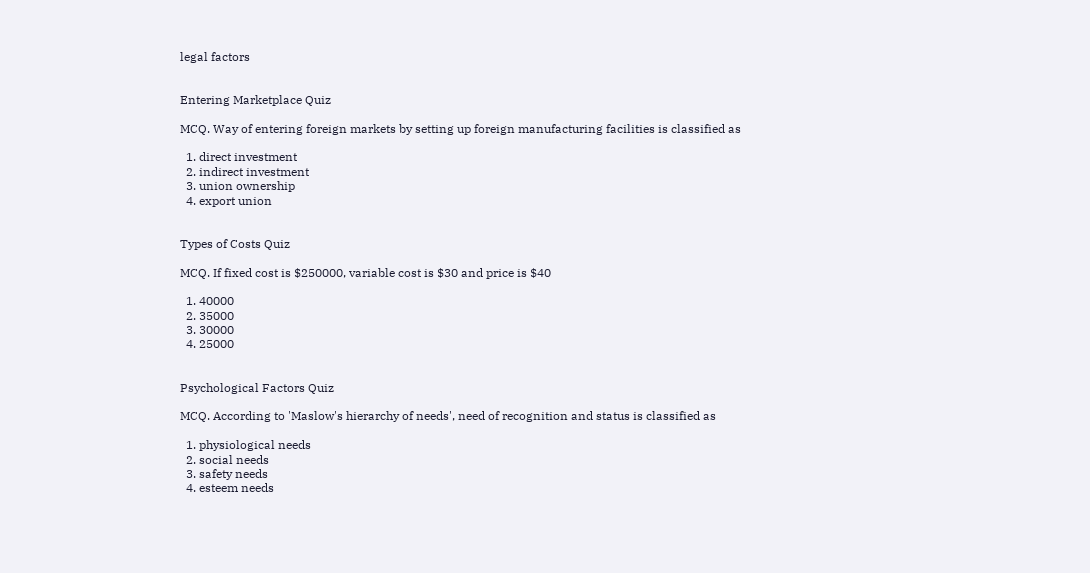legal factors


Entering Marketplace Quiz

MCQ. Way of entering foreign markets by setting up foreign manufacturing facilities is classified as

  1. direct investment
  2. indirect investment
  3. union ownership
  4. export union


Types of Costs Quiz

MCQ. If fixed cost is $250000, variable cost is $30 and price is $40

  1. 40000
  2. 35000
  3. 30000
  4. 25000


Psychological Factors Quiz

MCQ. According to 'Maslow's hierarchy of needs', need of recognition and status is classified as

  1. physiological needs
  2. social needs
  3. safety needs
  4. esteem needs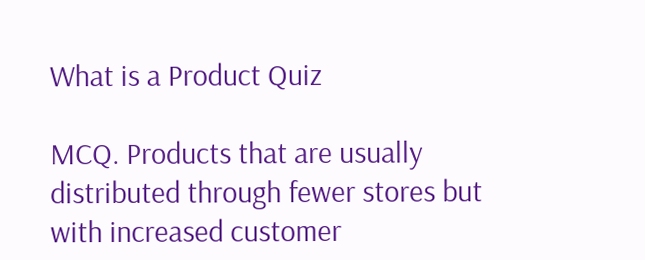What is a Product Quiz

MCQ. Products that are usually distributed through fewer stores but with increased customer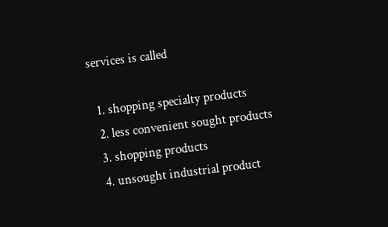services is called

  1. shopping specialty products
  2. less convenient sought products
  3. shopping products
  4. unsought industrial product